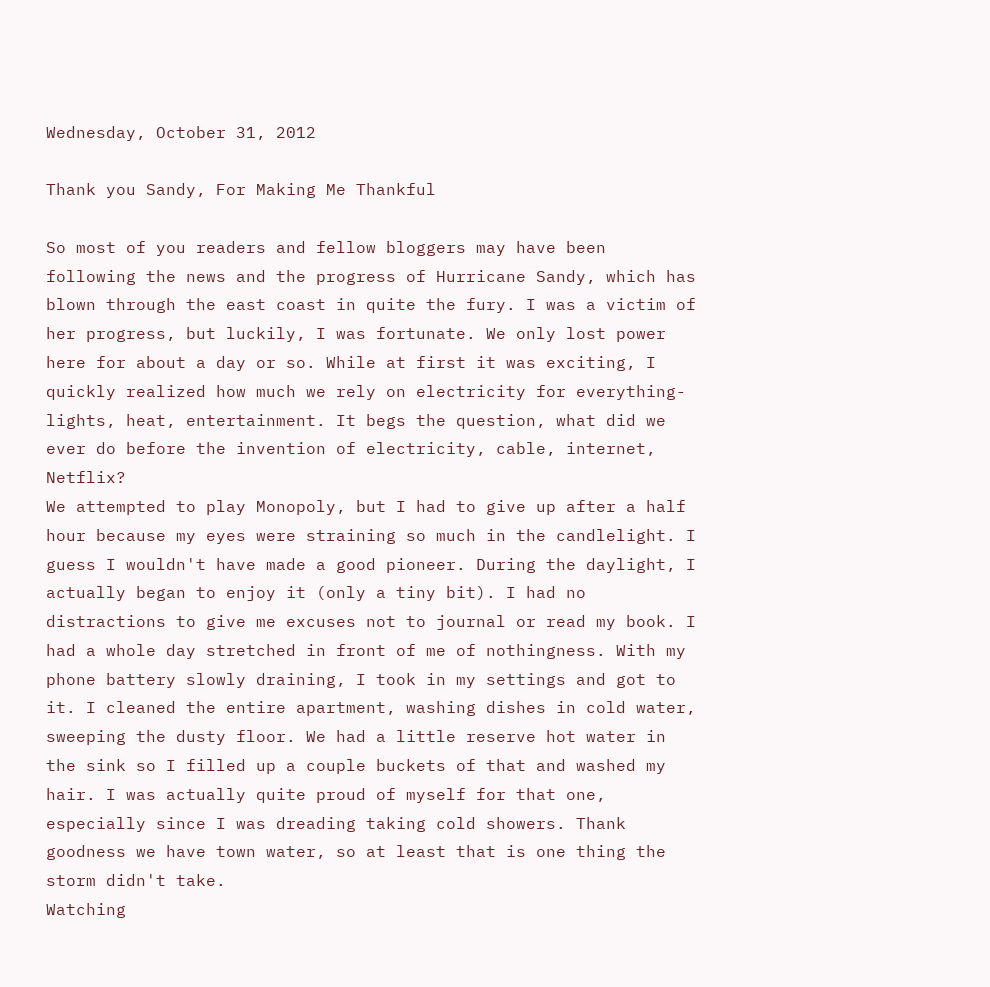Wednesday, October 31, 2012

Thank you Sandy, For Making Me Thankful

So most of you readers and fellow bloggers may have been following the news and the progress of Hurricane Sandy, which has blown through the east coast in quite the fury. I was a victim of her progress, but luckily, I was fortunate. We only lost power here for about a day or so. While at first it was exciting, I quickly realized how much we rely on electricity for everything- lights, heat, entertainment. It begs the question, what did we ever do before the invention of electricity, cable, internet, Netflix?
We attempted to play Monopoly, but I had to give up after a half hour because my eyes were straining so much in the candlelight. I guess I wouldn't have made a good pioneer. During the daylight, I actually began to enjoy it (only a tiny bit). I had no distractions to give me excuses not to journal or read my book. I had a whole day stretched in front of me of nothingness. With my phone battery slowly draining, I took in my settings and got to it. I cleaned the entire apartment, washing dishes in cold water, sweeping the dusty floor. We had a little reserve hot water in the sink so I filled up a couple buckets of that and washed my hair. I was actually quite proud of myself for that one, especially since I was dreading taking cold showers. Thank goodness we have town water, so at least that is one thing the storm didn't take.
Watching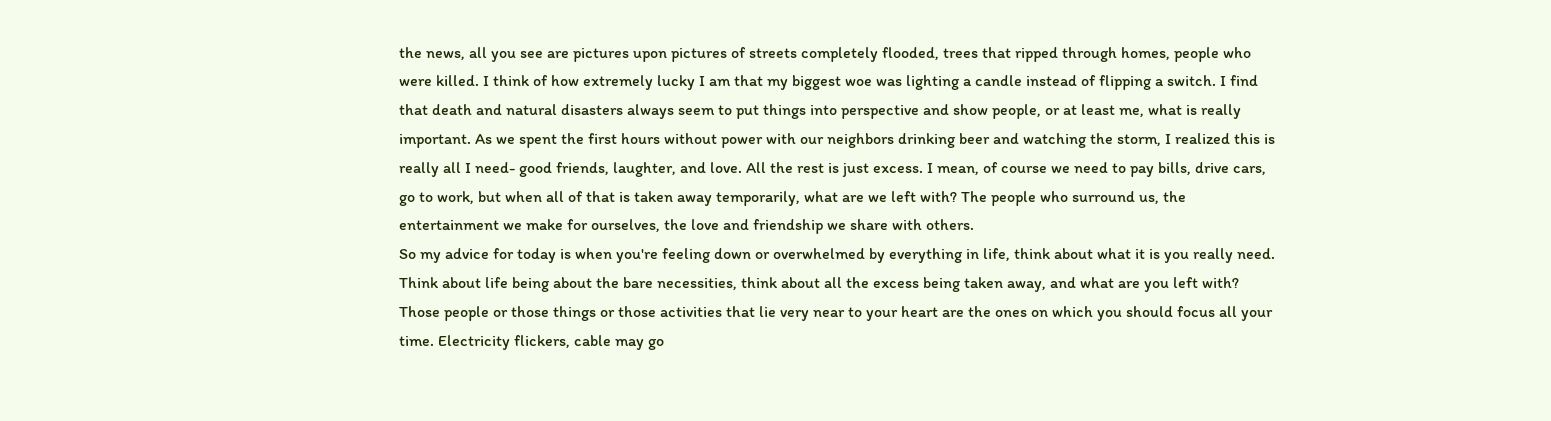the news, all you see are pictures upon pictures of streets completely flooded, trees that ripped through homes, people who were killed. I think of how extremely lucky I am that my biggest woe was lighting a candle instead of flipping a switch. I find that death and natural disasters always seem to put things into perspective and show people, or at least me, what is really important. As we spent the first hours without power with our neighbors drinking beer and watching the storm, I realized this is really all I need- good friends, laughter, and love. All the rest is just excess. I mean, of course we need to pay bills, drive cars, go to work, but when all of that is taken away temporarily, what are we left with? The people who surround us, the entertainment we make for ourselves, the love and friendship we share with others.
So my advice for today is when you're feeling down or overwhelmed by everything in life, think about what it is you really need. Think about life being about the bare necessities, think about all the excess being taken away, and what are you left with? Those people or those things or those activities that lie very near to your heart are the ones on which you should focus all your time. Electricity flickers, cable may go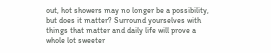out, hot showers may no longer be a possibility, but does it matter? Surround yourselves with things that matter and daily life will prove a whole lot sweeter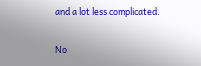and a lot less complicated.

No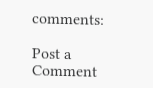comments:

Post a Comment